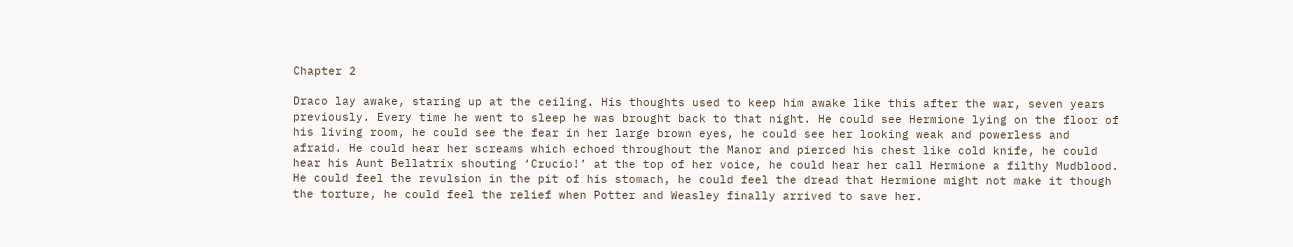Chapter 2

Draco lay awake, staring up at the ceiling. His thoughts used to keep him awake like this after the war, seven years previously. Every time he went to sleep he was brought back to that night. He could see Hermione lying on the floor of his living room, he could see the fear in her large brown eyes, he could see her looking weak and powerless and afraid. He could hear her screams which echoed throughout the Manor and pierced his chest like cold knife, he could hear his Aunt Bellatrix shouting ‘Crucio!’ at the top of her voice, he could hear her call Hermione a filthy Mudblood. He could feel the revulsion in the pit of his stomach, he could feel the dread that Hermione might not make it though the torture, he could feel the relief when Potter and Weasley finally arrived to save her.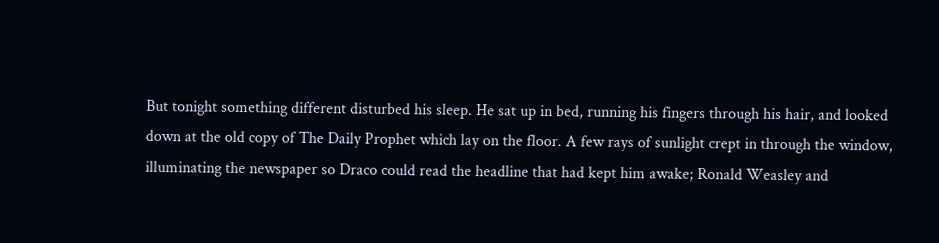But tonight something different disturbed his sleep. He sat up in bed, running his fingers through his hair, and looked down at the old copy of The Daily Prophet which lay on the floor. A few rays of sunlight crept in through the window, illuminating the newspaper so Draco could read the headline that had kept him awake; Ronald Weasley and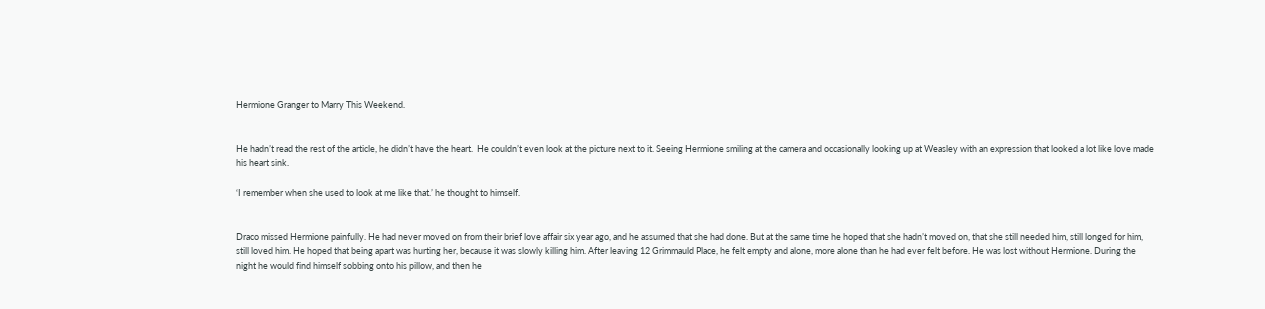Hermione Granger to Marry This Weekend.


He hadn’t read the rest of the article, he didn’t have the heart.  He couldn’t even look at the picture next to it. Seeing Hermione smiling at the camera and occasionally looking up at Weasley with an expression that looked a lot like love made his heart sink.

‘I remember when she used to look at me like that.’ he thought to himself.


Draco missed Hermione painfully. He had never moved on from their brief love affair six year ago, and he assumed that she had done. But at the same time he hoped that she hadn’t moved on, that she still needed him, still longed for him, still loved him. He hoped that being apart was hurting her, because it was slowly killing him. After leaving 12 Grimmauld Place, he felt empty and alone, more alone than he had ever felt before. He was lost without Hermione. During the night he would find himself sobbing onto his pillow, and then he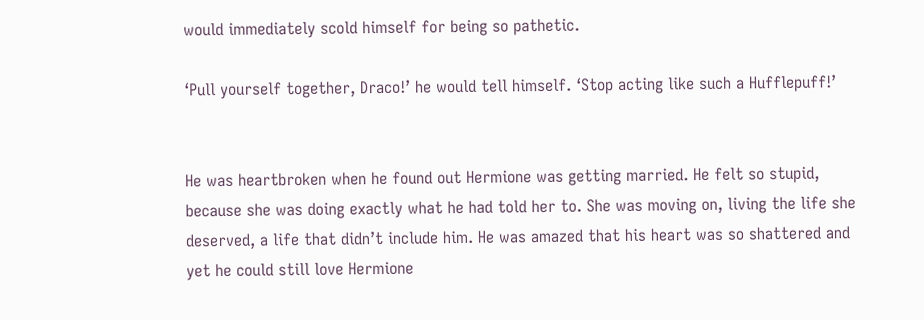would immediately scold himself for being so pathetic.

‘Pull yourself together, Draco!’ he would tell himself. ‘Stop acting like such a Hufflepuff!’


He was heartbroken when he found out Hermione was getting married. He felt so stupid, because she was doing exactly what he had told her to. She was moving on, living the life she deserved, a life that didn’t include him. He was amazed that his heart was so shattered and yet he could still love Hermione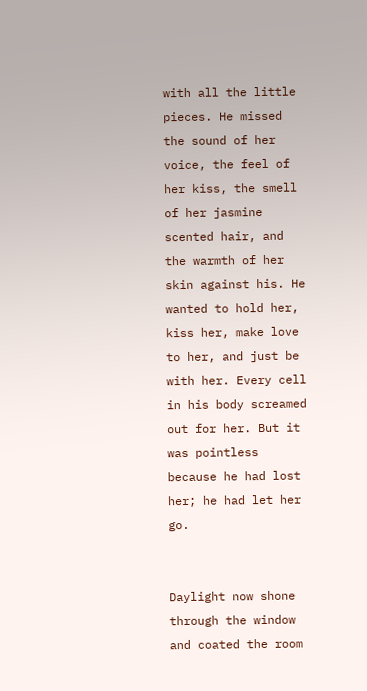with all the little pieces. He missed the sound of her voice, the feel of her kiss, the smell of her jasmine scented hair, and the warmth of her skin against his. He wanted to hold her, kiss her, make love to her, and just be with her. Every cell in his body screamed out for her. But it was pointless because he had lost her; he had let her go.


Daylight now shone through the window and coated the room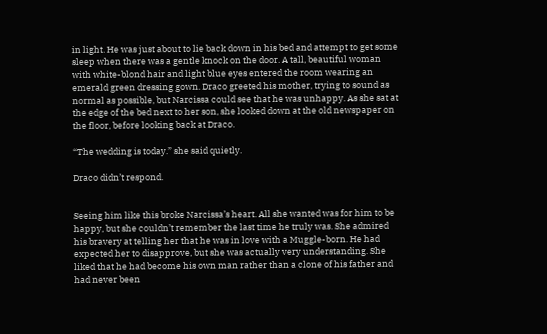in light. He was just about to lie back down in his bed and attempt to get some sleep when there was a gentle knock on the door. A tall, beautiful woman with white-blond hair and light blue eyes entered the room wearing an emerald green dressing gown. Draco greeted his mother, trying to sound as normal as possible, but Narcissa could see that he was unhappy. As she sat at the edge of the bed next to her son, she looked down at the old newspaper on the floor, before looking back at Draco.

“The wedding is today.” she said quietly.

Draco didn’t respond.


Seeing him like this broke Narcissa’s heart. All she wanted was for him to be happy, but she couldn’t remember the last time he truly was. She admired his bravery at telling her that he was in love with a Muggle-born. He had expected her to disapprove, but she was actually very understanding. She liked that he had become his own man rather than a clone of his father and had never been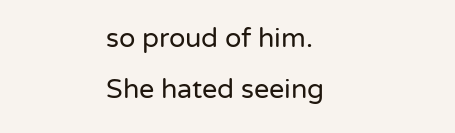so proud of him. She hated seeing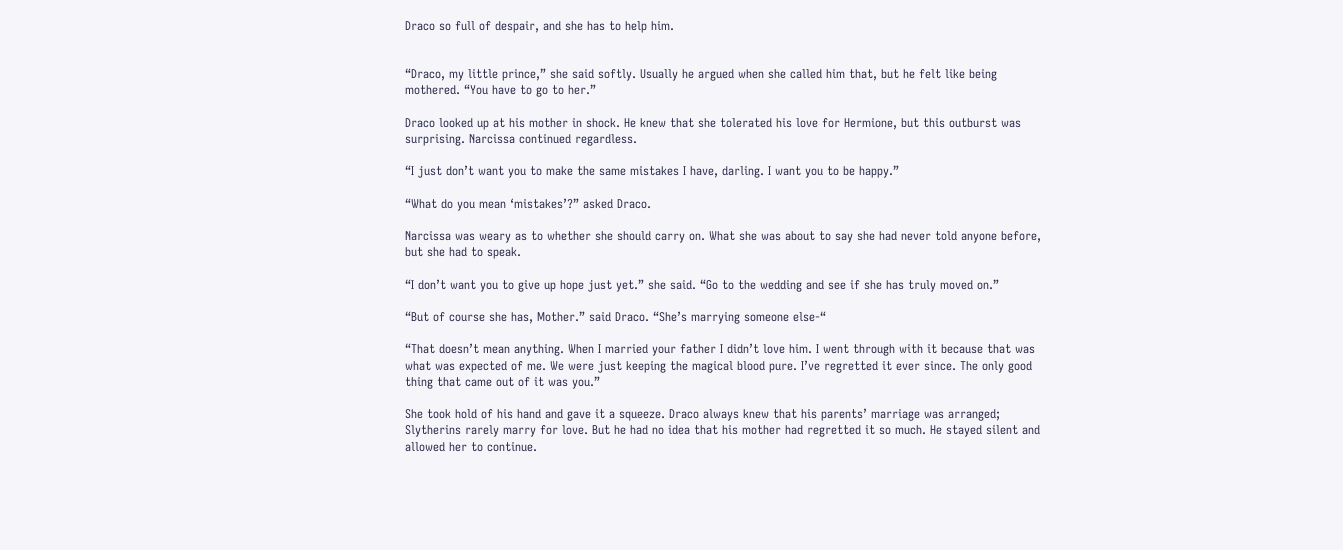Draco so full of despair, and she has to help him.


“Draco, my little prince,” she said softly. Usually he argued when she called him that, but he felt like being mothered. “You have to go to her.”

Draco looked up at his mother in shock. He knew that she tolerated his love for Hermione, but this outburst was surprising. Narcissa continued regardless.

“I just don’t want you to make the same mistakes I have, darling. I want you to be happy.”

“What do you mean ‘mistakes’?” asked Draco.

Narcissa was weary as to whether she should carry on. What she was about to say she had never told anyone before, but she had to speak.

“I don’t want you to give up hope just yet.” she said. “Go to the wedding and see if she has truly moved on.”

“But of course she has, Mother.” said Draco. “She’s marrying someone else-“

“That doesn’t mean anything. When I married your father I didn’t love him. I went through with it because that was what was expected of me. We were just keeping the magical blood pure. I’ve regretted it ever since. The only good thing that came out of it was you.”

She took hold of his hand and gave it a squeeze. Draco always knew that his parents’ marriage was arranged; Slytherins rarely marry for love. But he had no idea that his mother had regretted it so much. He stayed silent and allowed her to continue.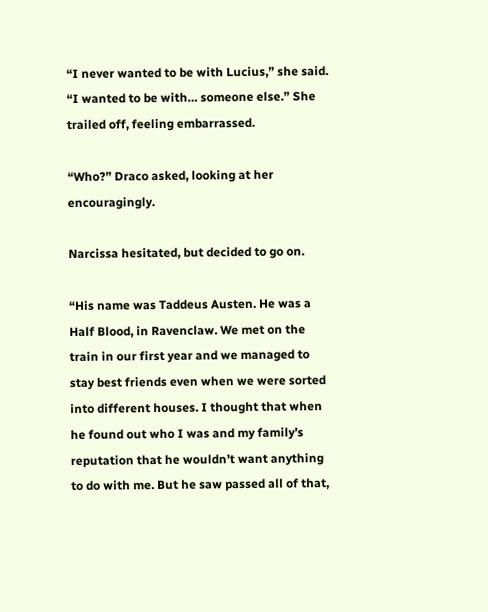“I never wanted to be with Lucius,” she said. “I wanted to be with… someone else.” She trailed off, feeling embarrassed.

“Who?” Draco asked, looking at her encouragingly.

Narcissa hesitated, but decided to go on.

“His name was Taddeus Austen. He was a Half Blood, in Ravenclaw. We met on the train in our first year and we managed to stay best friends even when we were sorted into different houses. I thought that when he found out who I was and my family’s reputation that he wouldn’t want anything to do with me. But he saw passed all of that,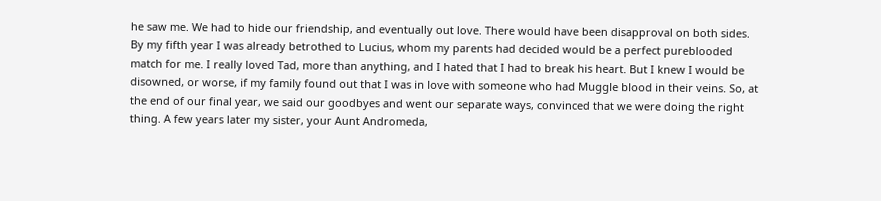he saw me. We had to hide our friendship, and eventually out love. There would have been disapproval on both sides. By my fifth year I was already betrothed to Lucius, whom my parents had decided would be a perfect pureblooded match for me. I really loved Tad, more than anything, and I hated that I had to break his heart. But I knew I would be disowned, or worse, if my family found out that I was in love with someone who had Muggle blood in their veins. So, at the end of our final year, we said our goodbyes and went our separate ways, convinced that we were doing the right thing. A few years later my sister, your Aunt Andromeda,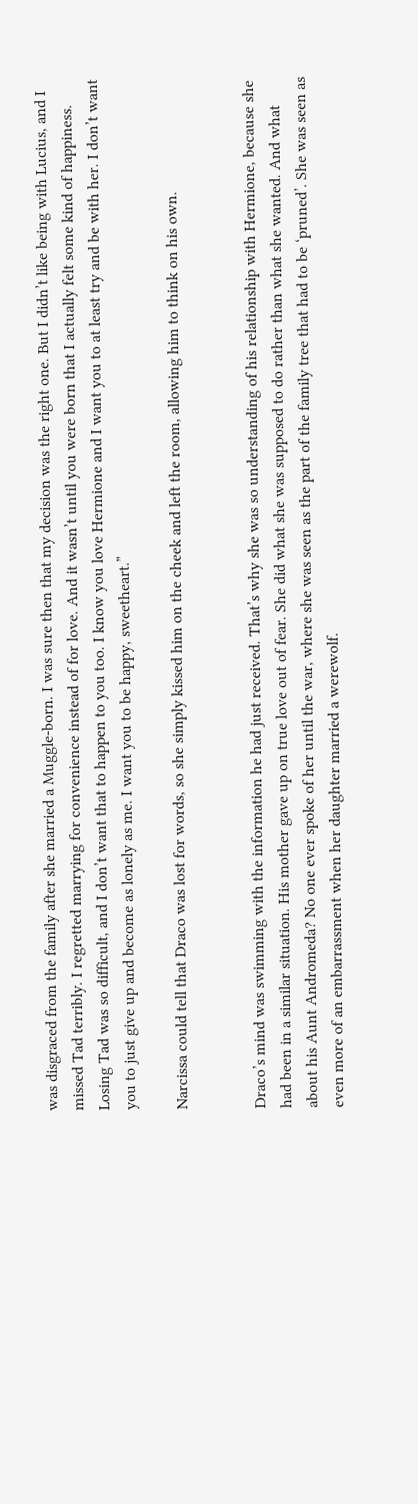was disgraced from the family after she married a Muggle-born. I was sure then that my decision was the right one. But I didn’t like being with Lucius, and I missed Tad terribly. I regretted marrying for convenience instead of for love. And it wasn’t until you were born that I actually felt some kind of happiness. Losing Tad was so difficult, and I don’t want that to happen to you too. I know you love Hermione and I want you to at least try and be with her. I don’t want you to just give up and become as lonely as me. I want you to be happy, sweetheart.”

Narcissa could tell that Draco was lost for words, so she simply kissed him on the cheek and left the room, allowing him to think on his own.


Draco’s mind was swimming with the information he had just received. That’s why she was so understanding of his relationship with Hermione, because she had been in a similar situation. His mother gave up on true love out of fear. She did what she was supposed to do rather than what she wanted. And what about his Aunt Andromeda? No one ever spoke of her until the war, where she was seen as the part of the family tree that had to be ‘pruned’. She was seen as even more of an embarrassment when her daughter married a werewolf.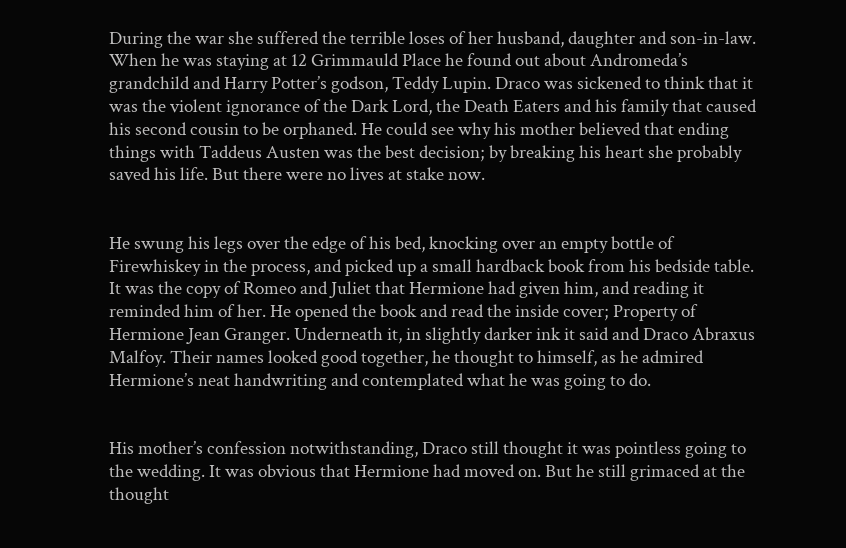During the war she suffered the terrible loses of her husband, daughter and son-in-law. When he was staying at 12 Grimmauld Place he found out about Andromeda’s grandchild and Harry Potter’s godson, Teddy Lupin. Draco was sickened to think that it was the violent ignorance of the Dark Lord, the Death Eaters and his family that caused his second cousin to be orphaned. He could see why his mother believed that ending things with Taddeus Austen was the best decision; by breaking his heart she probably saved his life. But there were no lives at stake now.


He swung his legs over the edge of his bed, knocking over an empty bottle of Firewhiskey in the process, and picked up a small hardback book from his bedside table. It was the copy of Romeo and Juliet that Hermione had given him, and reading it reminded him of her. He opened the book and read the inside cover; Property of Hermione Jean Granger. Underneath it, in slightly darker ink it said and Draco Abraxus Malfoy. Their names looked good together, he thought to himself, as he admired Hermione’s neat handwriting and contemplated what he was going to do.


His mother’s confession notwithstanding, Draco still thought it was pointless going to the wedding. It was obvious that Hermione had moved on. But he still grimaced at the thought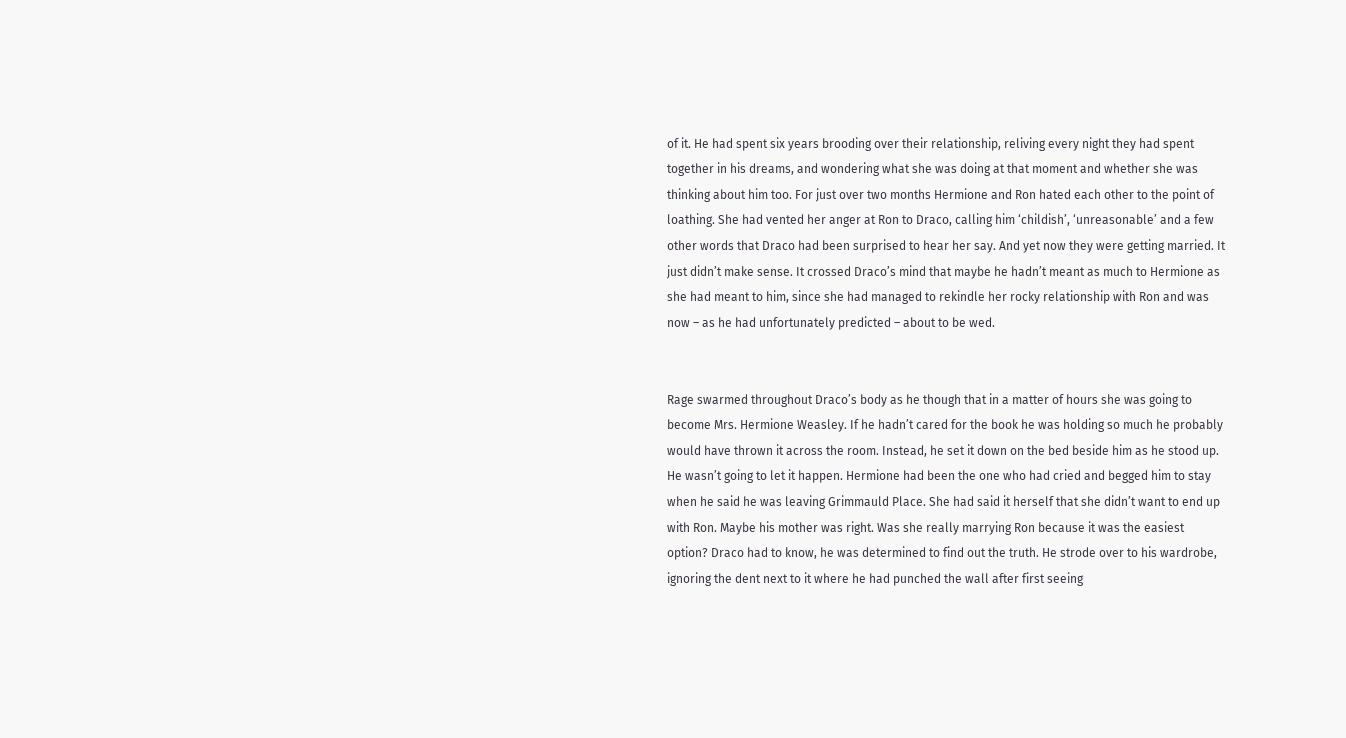of it. He had spent six years brooding over their relationship, reliving every night they had spent together in his dreams, and wondering what she was doing at that moment and whether she was thinking about him too. For just over two months Hermione and Ron hated each other to the point of loathing. She had vented her anger at Ron to Draco, calling him ‘childish’, ‘unreasonable’ and a few other words that Draco had been surprised to hear her say. And yet now they were getting married. It just didn’t make sense. It crossed Draco’s mind that maybe he hadn’t meant as much to Hermione as she had meant to him, since she had managed to rekindle her rocky relationship with Ron and was now – as he had unfortunately predicted – about to be wed.


Rage swarmed throughout Draco’s body as he though that in a matter of hours she was going to become Mrs. Hermione Weasley. If he hadn’t cared for the book he was holding so much he probably would have thrown it across the room. Instead, he set it down on the bed beside him as he stood up. He wasn’t going to let it happen. Hermione had been the one who had cried and begged him to stay when he said he was leaving Grimmauld Place. She had said it herself that she didn’t want to end up with Ron. Maybe his mother was right. Was she really marrying Ron because it was the easiest option? Draco had to know, he was determined to find out the truth. He strode over to his wardrobe, ignoring the dent next to it where he had punched the wall after first seeing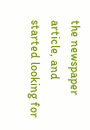the newspaper article, and started looking for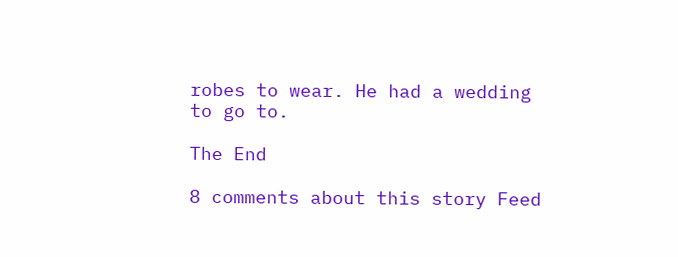robes to wear. He had a wedding to go to.

The End

8 comments about this story Feed